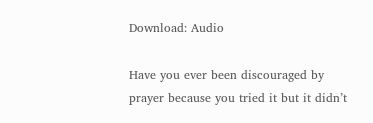Download: Audio

Have you ever been discouraged by prayer because you tried it but it didn’t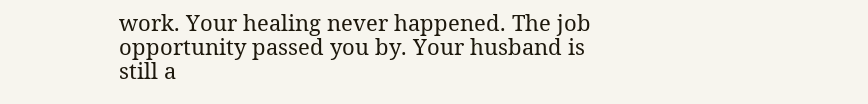work. Your healing never happened. The job opportunity passed you by. Your husband is still a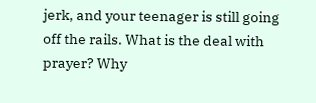jerk, and your teenager is still going off the rails. What is the deal with prayer? Why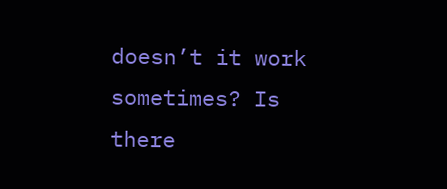doesn’t it work sometimes? Is there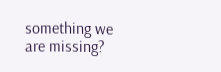something we are missing?